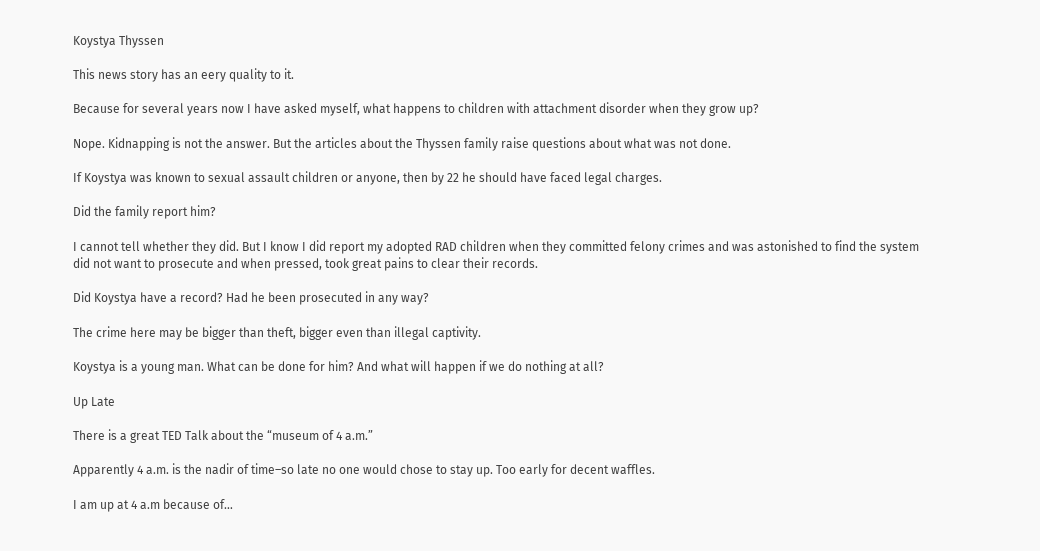Koystya Thyssen

This news story has an eery quality to it.

Because for several years now I have asked myself, what happens to children with attachment disorder when they grow up?

Nope. Kidnapping is not the answer. But the articles about the Thyssen family raise questions about what was not done.

If Koystya was known to sexual assault children or anyone, then by 22 he should have faced legal charges.

Did the family report him?

I cannot tell whether they did. But I know I did report my adopted RAD children when they committed felony crimes and was astonished to find the system did not want to prosecute and when pressed, took great pains to clear their records.

Did Koystya have a record? Had he been prosecuted in any way?

The crime here may be bigger than theft, bigger even than illegal captivity.

Koystya is a young man. What can be done for him? And what will happen if we do nothing at all?

Up Late

There is a great TED Talk about the “museum of 4 a.m.”

Apparently 4 a.m. is the nadir of time–so late no one would chose to stay up. Too early for decent waffles.

I am up at 4 a.m because of…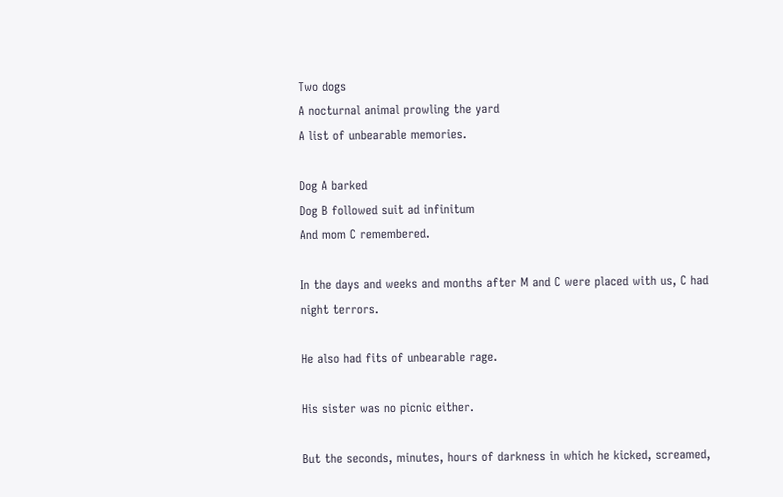Two dogs
A nocturnal animal prowling the yard
A list of unbearable memories.

Dog A barked
Dog B followed suit ad infinitum
And mom C remembered.

In the days and weeks and months after M and C were placed with us, C had night terrors.

He also had fits of unbearable rage.

His sister was no picnic either.

But the seconds, minutes, hours of darkness in which he kicked, screamed,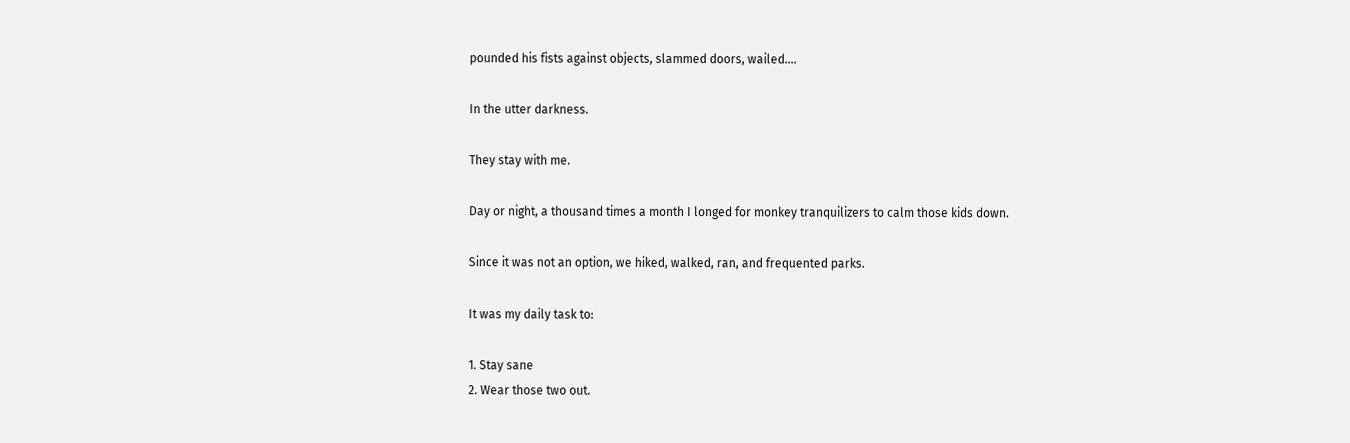pounded his fists against objects, slammed doors, wailed….

In the utter darkness.

They stay with me.

Day or night, a thousand times a month I longed for monkey tranquilizers to calm those kids down.

Since it was not an option, we hiked, walked, ran, and frequented parks.

It was my daily task to:

1. Stay sane
2. Wear those two out.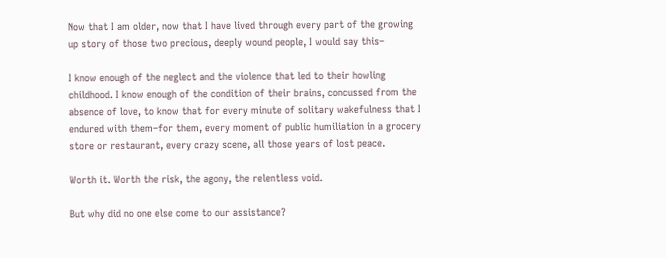Now that I am older, now that I have lived through every part of the growing up story of those two precious, deeply wound people, I would say this–

I know enough of the neglect and the violence that led to their howling childhood. I know enough of the condition of their brains, concussed from the absence of love, to know that for every minute of solitary wakefulness that I endured with them–for them, every moment of public humiliation in a grocery store or restaurant, every crazy scene, all those years of lost peace.

Worth it. Worth the risk, the agony, the relentless void.

But why did no one else come to our assistance?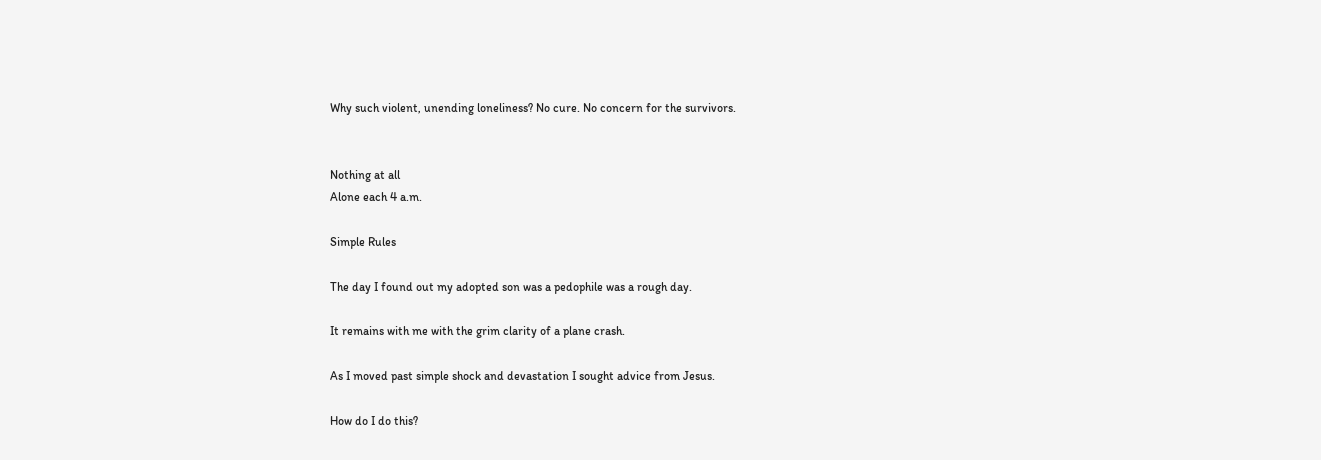Why such violent, unending loneliness? No cure. No concern for the survivors.


Nothing at all
Alone each 4 a.m.

Simple Rules

The day I found out my adopted son was a pedophile was a rough day.

It remains with me with the grim clarity of a plane crash.

As I moved past simple shock and devastation I sought advice from Jesus.

How do I do this?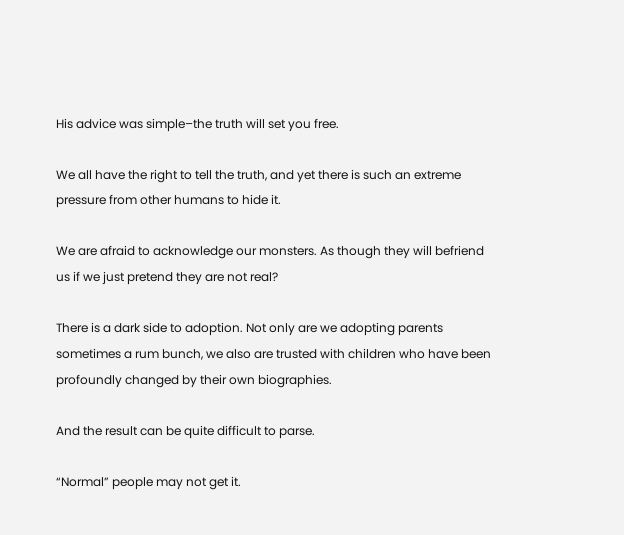His advice was simple–the truth will set you free.

We all have the right to tell the truth, and yet there is such an extreme pressure from other humans to hide it.

We are afraid to acknowledge our monsters. As though they will befriend us if we just pretend they are not real?

There is a dark side to adoption. Not only are we adopting parents sometimes a rum bunch, we also are trusted with children who have been profoundly changed by their own biographies.

And the result can be quite difficult to parse.

“Normal” people may not get it.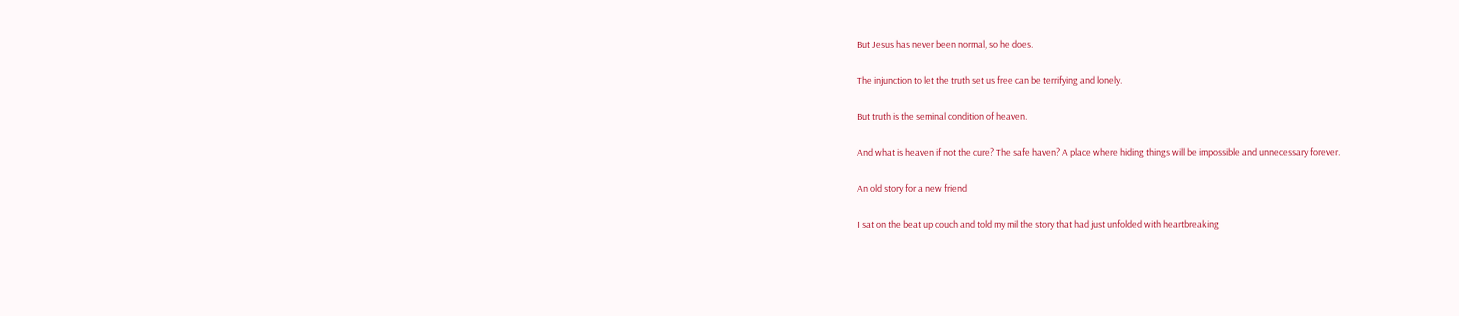But Jesus has never been normal, so he does.

The injunction to let the truth set us free can be terrifying and lonely.

But truth is the seminal condition of heaven.

And what is heaven if not the cure? The safe haven? A place where hiding things will be impossible and unnecessary forever.

An old story for a new friend

I sat on the beat up couch and told my mil the story that had just unfolded with heartbreaking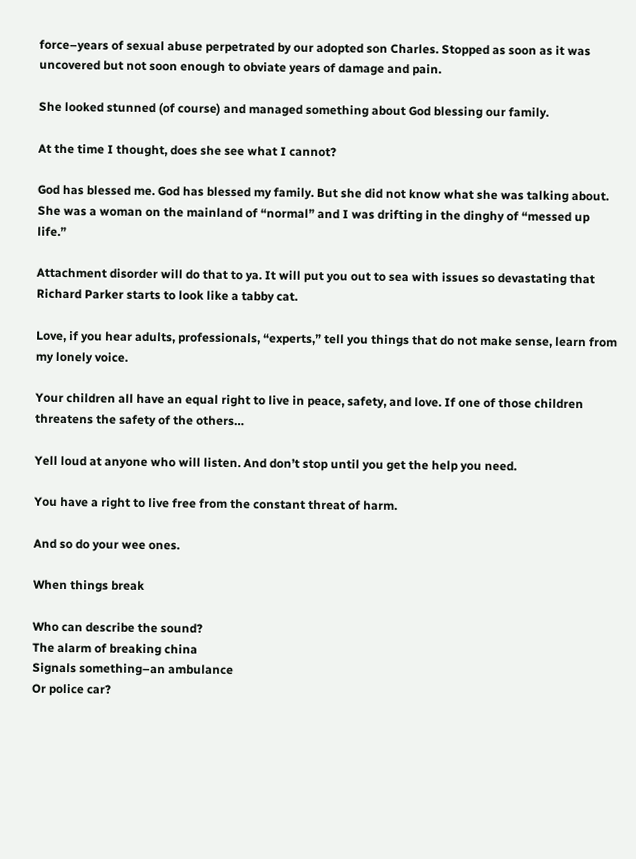force–years of sexual abuse perpetrated by our adopted son Charles. Stopped as soon as it was uncovered but not soon enough to obviate years of damage and pain.

She looked stunned (of course) and managed something about God blessing our family.

At the time I thought, does she see what I cannot?

God has blessed me. God has blessed my family. But she did not know what she was talking about. She was a woman on the mainland of “normal” and I was drifting in the dinghy of “messed up life.”

Attachment disorder will do that to ya. It will put you out to sea with issues so devastating that Richard Parker starts to look like a tabby cat.

Love, if you hear adults, professionals, “experts,” tell you things that do not make sense, learn from my lonely voice.

Your children all have an equal right to live in peace, safety, and love. If one of those children threatens the safety of the others…

Yell loud at anyone who will listen. And don’t stop until you get the help you need.

You have a right to live free from the constant threat of harm.

And so do your wee ones.

When things break

Who can describe the sound?
The alarm of breaking china
Signals something–an ambulance
Or police car?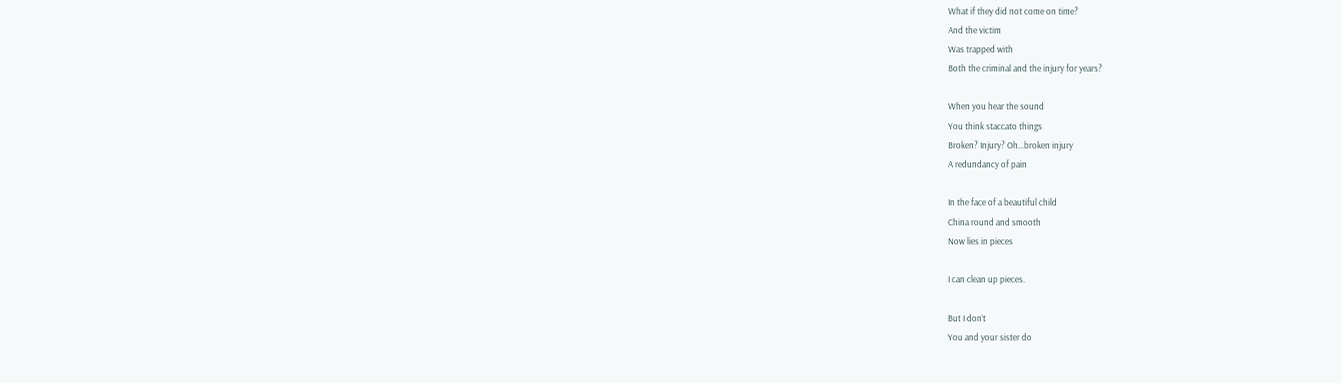What if they did not come on time?
And the victim
Was trapped with
Both the criminal and the injury for years?

When you hear the sound
You think staccato things
Broken? Injury? Oh…broken injury
A redundancy of pain

In the face of a beautiful child
China round and smooth
Now lies in pieces

I can clean up pieces.

But I don’t
You and your sister do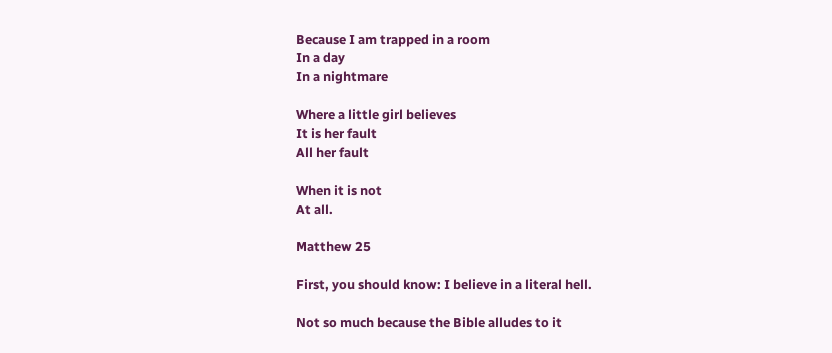Because I am trapped in a room
In a day
In a nightmare

Where a little girl believes
It is her fault
All her fault

When it is not
At all.

Matthew 25

First, you should know: I believe in a literal hell.

Not so much because the Bible alludes to it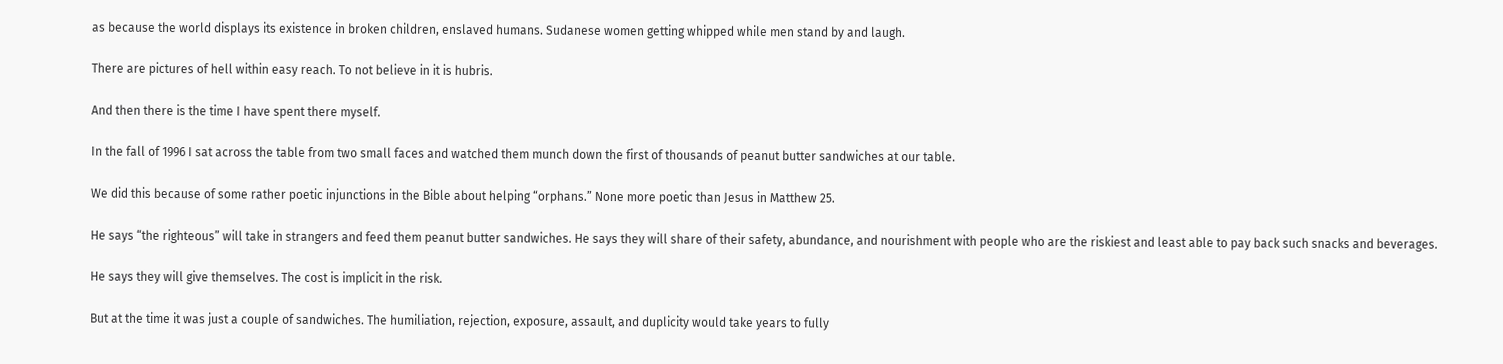as because the world displays its existence in broken children, enslaved humans. Sudanese women getting whipped while men stand by and laugh.

There are pictures of hell within easy reach. To not believe in it is hubris.

And then there is the time I have spent there myself.

In the fall of 1996 I sat across the table from two small faces and watched them munch down the first of thousands of peanut butter sandwiches at our table.

We did this because of some rather poetic injunctions in the Bible about helping “orphans.” None more poetic than Jesus in Matthew 25.

He says “the righteous” will take in strangers and feed them peanut butter sandwiches. He says they will share of their safety, abundance, and nourishment with people who are the riskiest and least able to pay back such snacks and beverages.

He says they will give themselves. The cost is implicit in the risk.

But at the time it was just a couple of sandwiches. The humiliation, rejection, exposure, assault, and duplicity would take years to fully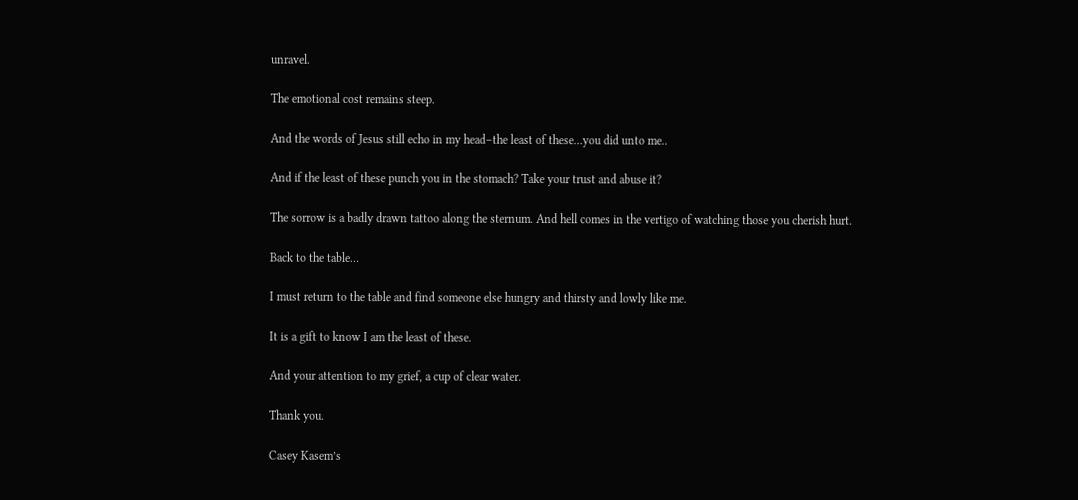unravel.

The emotional cost remains steep.

And the words of Jesus still echo in my head–the least of these…you did unto me..

And if the least of these punch you in the stomach? Take your trust and abuse it?

The sorrow is a badly drawn tattoo along the sternum. And hell comes in the vertigo of watching those you cherish hurt.

Back to the table…

I must return to the table and find someone else hungry and thirsty and lowly like me.

It is a gift to know I am the least of these.

And your attention to my grief, a cup of clear water.

Thank you.

Casey Kasem’s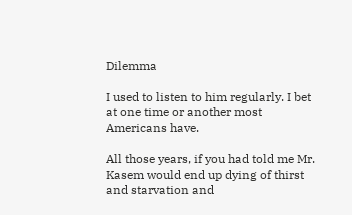Dilemma

I used to listen to him regularly. I bet at one time or another most Americans have.

All those years, if you had told me Mr. Kasem would end up dying of thirst and starvation and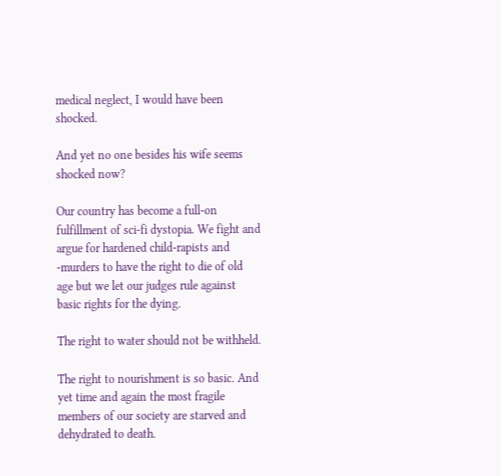medical neglect, I would have been shocked.

And yet no one besides his wife seems shocked now?

Our country has become a full-on fulfillment of sci-fi dystopia. We fight and argue for hardened child-rapists and -murders to have the right to die of old age but we let our judges rule against basic rights for the dying.

The right to water should not be withheld.

The right to nourishment is so basic. And yet time and again the most fragile members of our society are starved and dehydrated to death.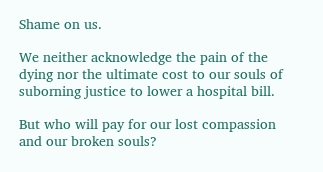Shame on us.

We neither acknowledge the pain of the dying nor the ultimate cost to our souls of suborning justice to lower a hospital bill.

But who will pay for our lost compassion and our broken souls?